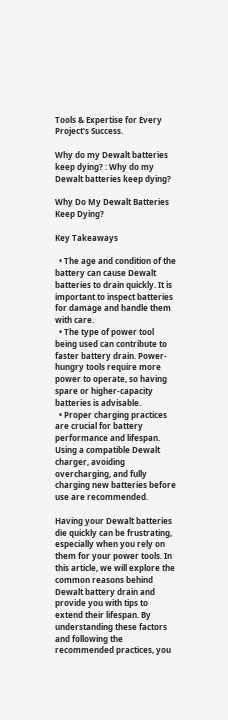Tools & Expertise for Every Project's Success.

Why do my Dewalt batteries keep dying? : Why do my Dewalt batteries keep dying?

Why Do My Dewalt Batteries Keep Dying?

Key Takeaways

  • The age and condition of the battery can cause Dewalt batteries to drain quickly. It is important to inspect batteries for damage and handle them with care.
  • The type of power tool being used can contribute to faster battery drain. Power-hungry tools require more power to operate, so having spare or higher-capacity batteries is advisable.
  • Proper charging practices are crucial for battery performance and lifespan. Using a compatible Dewalt charger, avoiding overcharging, and fully charging new batteries before use are recommended.

Having your Dewalt batteries die quickly can be frustrating, especially when you rely on them for your power tools. In this article, we will explore the common reasons behind Dewalt battery drain and provide you with tips to extend their lifespan. By understanding these factors and following the recommended practices, you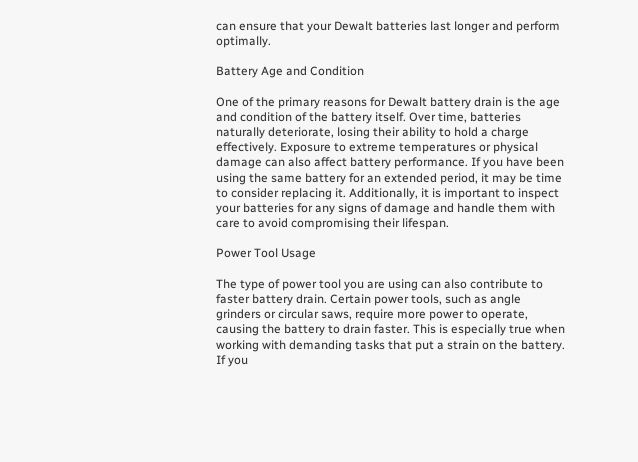can ensure that your Dewalt batteries last longer and perform optimally.

Battery Age and Condition

One of the primary reasons for Dewalt battery drain is the age and condition of the battery itself. Over time, batteries naturally deteriorate, losing their ability to hold a charge effectively. Exposure to extreme temperatures or physical damage can also affect battery performance. If you have been using the same battery for an extended period, it may be time to consider replacing it. Additionally, it is important to inspect your batteries for any signs of damage and handle them with care to avoid compromising their lifespan.

Power Tool Usage

The type of power tool you are using can also contribute to faster battery drain. Certain power tools, such as angle grinders or circular saws, require more power to operate, causing the battery to drain faster. This is especially true when working with demanding tasks that put a strain on the battery. If you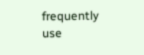frequently use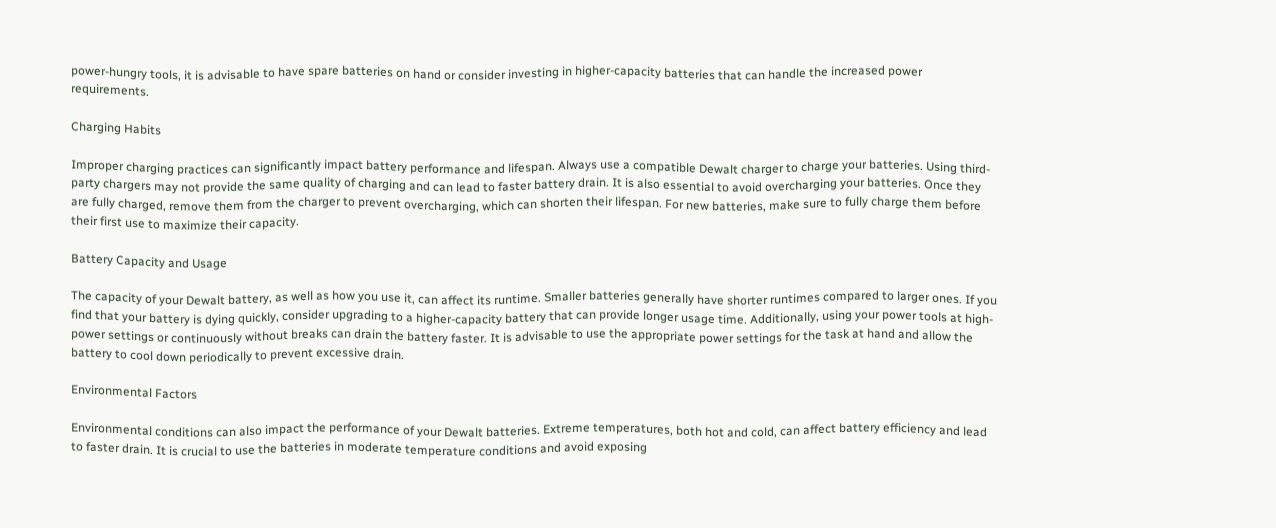power-hungry tools, it is advisable to have spare batteries on hand or consider investing in higher-capacity batteries that can handle the increased power requirements.

Charging Habits

Improper charging practices can significantly impact battery performance and lifespan. Always use a compatible Dewalt charger to charge your batteries. Using third-party chargers may not provide the same quality of charging and can lead to faster battery drain. It is also essential to avoid overcharging your batteries. Once they are fully charged, remove them from the charger to prevent overcharging, which can shorten their lifespan. For new batteries, make sure to fully charge them before their first use to maximize their capacity.

Battery Capacity and Usage

The capacity of your Dewalt battery, as well as how you use it, can affect its runtime. Smaller batteries generally have shorter runtimes compared to larger ones. If you find that your battery is dying quickly, consider upgrading to a higher-capacity battery that can provide longer usage time. Additionally, using your power tools at high-power settings or continuously without breaks can drain the battery faster. It is advisable to use the appropriate power settings for the task at hand and allow the battery to cool down periodically to prevent excessive drain.

Environmental Factors

Environmental conditions can also impact the performance of your Dewalt batteries. Extreme temperatures, both hot and cold, can affect battery efficiency and lead to faster drain. It is crucial to use the batteries in moderate temperature conditions and avoid exposing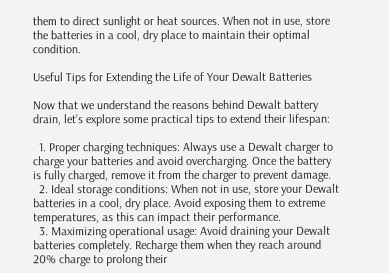them to direct sunlight or heat sources. When not in use, store the batteries in a cool, dry place to maintain their optimal condition.

Useful Tips for Extending the Life of Your Dewalt Batteries

Now that we understand the reasons behind Dewalt battery drain, let’s explore some practical tips to extend their lifespan:

  1. Proper charging techniques: Always use a Dewalt charger to charge your batteries and avoid overcharging. Once the battery is fully charged, remove it from the charger to prevent damage.
  2. Ideal storage conditions: When not in use, store your Dewalt batteries in a cool, dry place. Avoid exposing them to extreme temperatures, as this can impact their performance.
  3. Maximizing operational usage: Avoid draining your Dewalt batteries completely. Recharge them when they reach around 20% charge to prolong their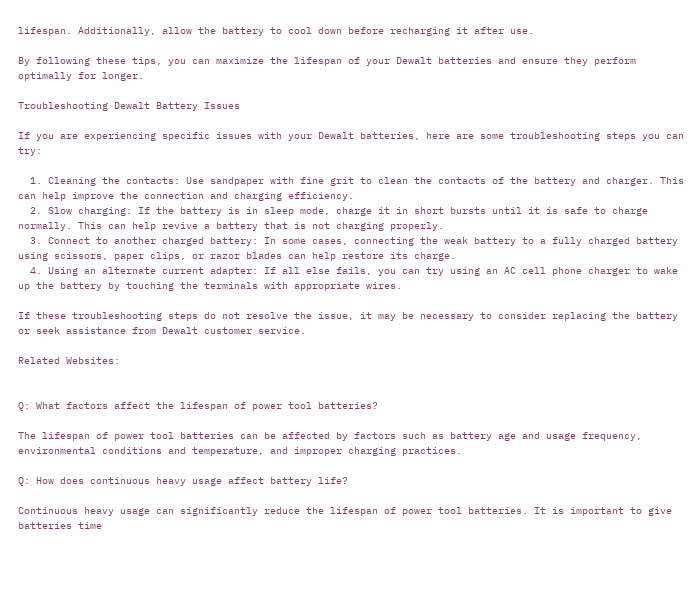lifespan. Additionally, allow the battery to cool down before recharging it after use.

By following these tips, you can maximize the lifespan of your Dewalt batteries and ensure they perform optimally for longer.

Troubleshooting Dewalt Battery Issues

If you are experiencing specific issues with your Dewalt batteries, here are some troubleshooting steps you can try:

  1. Cleaning the contacts: Use sandpaper with fine grit to clean the contacts of the battery and charger. This can help improve the connection and charging efficiency.
  2. Slow charging: If the battery is in sleep mode, charge it in short bursts until it is safe to charge normally. This can help revive a battery that is not charging properly.
  3. Connect to another charged battery: In some cases, connecting the weak battery to a fully charged battery using scissors, paper clips, or razor blades can help restore its charge.
  4. Using an alternate current adapter: If all else fails, you can try using an AC cell phone charger to wake up the battery by touching the terminals with appropriate wires.

If these troubleshooting steps do not resolve the issue, it may be necessary to consider replacing the battery or seek assistance from Dewalt customer service.

Related Websites:


Q: What factors affect the lifespan of power tool batteries?

The lifespan of power tool batteries can be affected by factors such as battery age and usage frequency, environmental conditions and temperature, and improper charging practices.

Q: How does continuous heavy usage affect battery life?

Continuous heavy usage can significantly reduce the lifespan of power tool batteries. It is important to give batteries time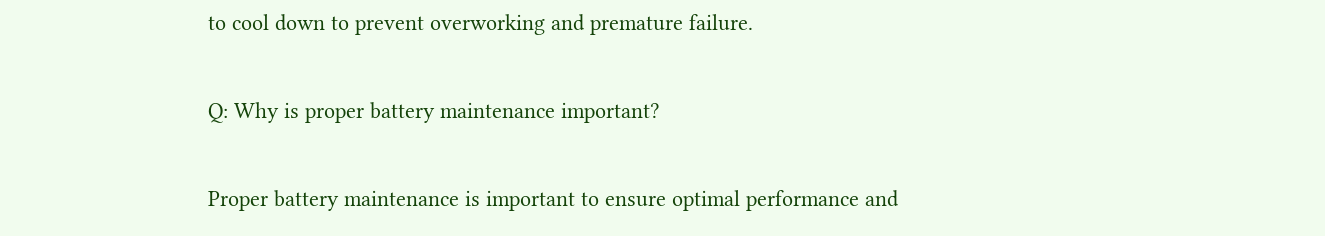to cool down to prevent overworking and premature failure.

Q: Why is proper battery maintenance important?

Proper battery maintenance is important to ensure optimal performance and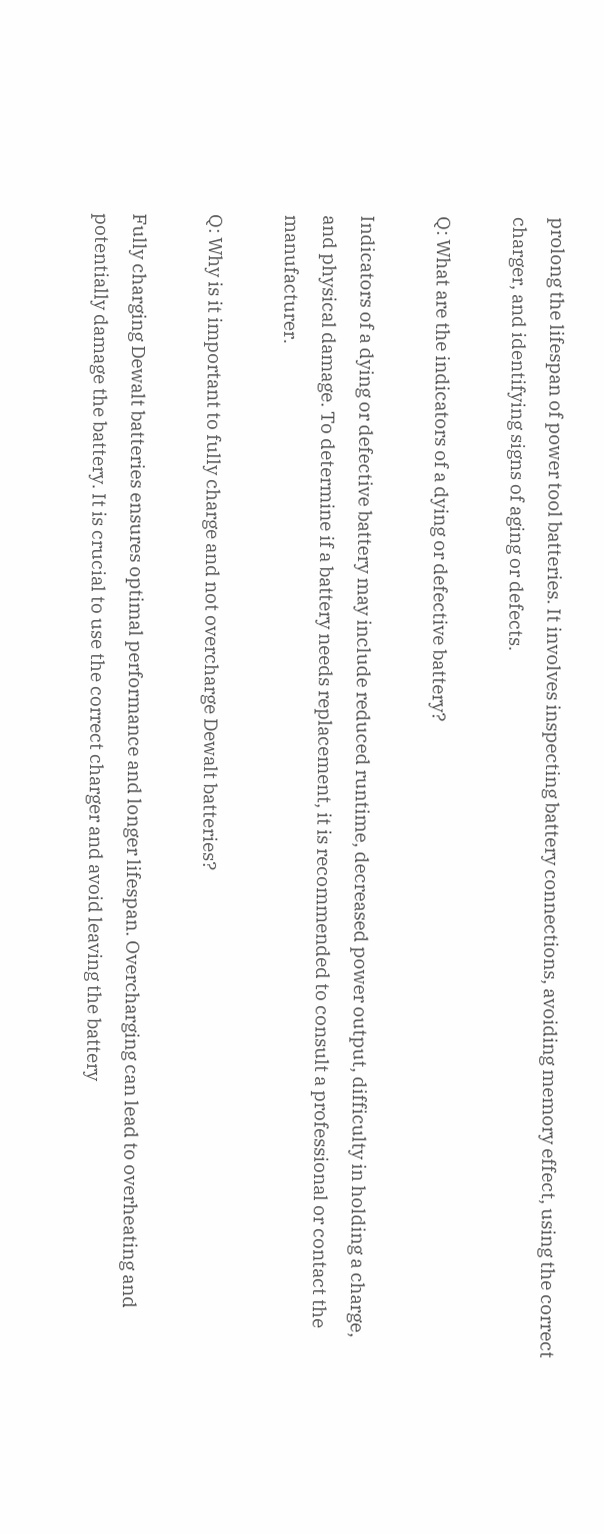prolong the lifespan of power tool batteries. It involves inspecting battery connections, avoiding memory effect, using the correct charger, and identifying signs of aging or defects.

Q: What are the indicators of a dying or defective battery?

Indicators of a dying or defective battery may include reduced runtime, decreased power output, difficulty in holding a charge, and physical damage. To determine if a battery needs replacement, it is recommended to consult a professional or contact the manufacturer.

Q: Why is it important to fully charge and not overcharge Dewalt batteries?

Fully charging Dewalt batteries ensures optimal performance and longer lifespan. Overcharging can lead to overheating and potentially damage the battery. It is crucial to use the correct charger and avoid leaving the battery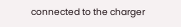connected to the charger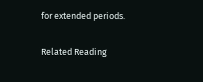for extended periods.

Related Reading